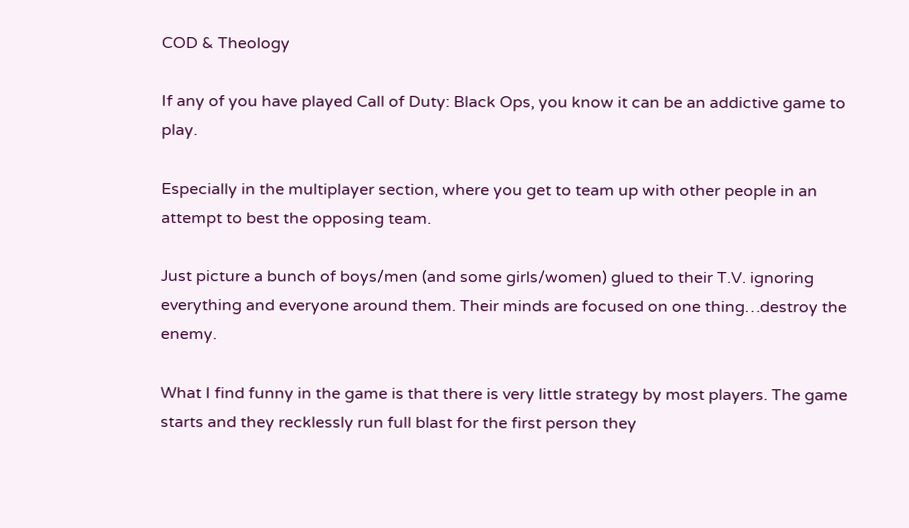COD & Theology

If any of you have played Call of Duty: Black Ops, you know it can be an addictive game to play.

Especially in the multiplayer section, where you get to team up with other people in an attempt to best the opposing team.

Just picture a bunch of boys/men (and some girls/women) glued to their T.V. ignoring everything and everyone around them. Their minds are focused on one thing…destroy the enemy.

What I find funny in the game is that there is very little strategy by most players. The game starts and they recklessly run full blast for the first person they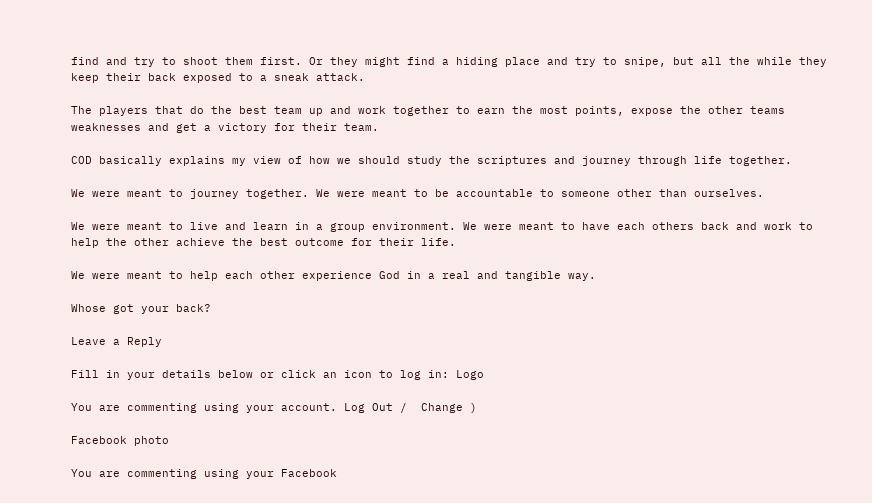find and try to shoot them first. Or they might find a hiding place and try to snipe, but all the while they keep their back exposed to a sneak attack.

The players that do the best team up and work together to earn the most points, expose the other teams weaknesses and get a victory for their team.

COD basically explains my view of how we should study the scriptures and journey through life together.

We were meant to journey together. We were meant to be accountable to someone other than ourselves.

We were meant to live and learn in a group environment. We were meant to have each others back and work to help the other achieve the best outcome for their life.

We were meant to help each other experience God in a real and tangible way.

Whose got your back?

Leave a Reply

Fill in your details below or click an icon to log in: Logo

You are commenting using your account. Log Out /  Change )

Facebook photo

You are commenting using your Facebook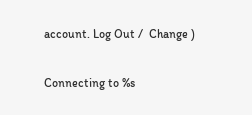account. Log Out /  Change )

Connecting to %s